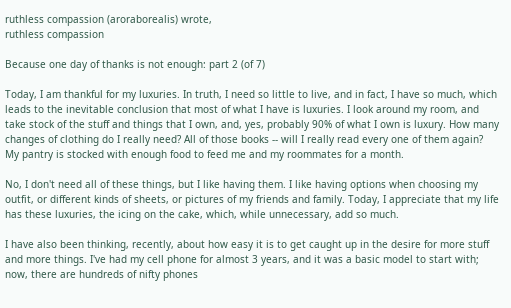ruthless compassion (aroraborealis) wrote,
ruthless compassion

Because one day of thanks is not enough: part 2 (of 7)

Today, I am thankful for my luxuries. In truth, I need so little to live, and in fact, I have so much, which leads to the inevitable conclusion that most of what I have is luxuries. I look around my room, and take stock of the stuff and things that I own, and, yes, probably 90% of what I own is luxury. How many changes of clothing do I really need? All of those books -- will I really read every one of them again? My pantry is stocked with enough food to feed me and my roommates for a month.

No, I don't need all of these things, but I like having them. I like having options when choosing my outfit, or different kinds of sheets, or pictures of my friends and family. Today, I appreciate that my life has these luxuries, the icing on the cake, which, while unnecessary, add so much.

I have also been thinking, recently, about how easy it is to get caught up in the desire for more stuff and more things. I've had my cell phone for almost 3 years, and it was a basic model to start with; now, there are hundreds of nifty phones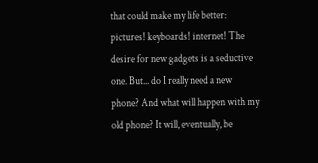that could make my life better: pictures! keyboards! internet! The desire for new gadgets is a seductive one. But... do I really need a new phone? And what will happen with my old phone? It will, eventually, be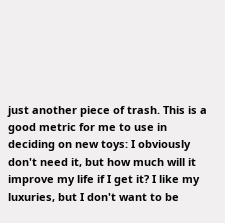just another piece of trash. This is a good metric for me to use in deciding on new toys: I obviously don't need it, but how much will it improve my life if I get it? I like my luxuries, but I don't want to be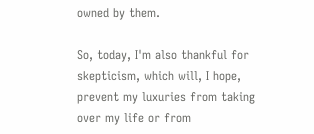owned by them.

So, today, I'm also thankful for skepticism, which will, I hope, prevent my luxuries from taking over my life or from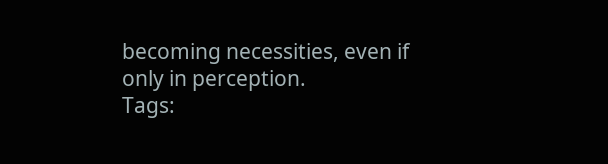becoming necessities, even if only in perception.
Tags: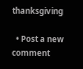thanksgiving

  • Post a new comment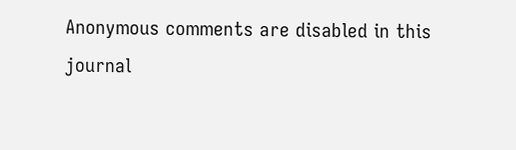Anonymous comments are disabled in this journal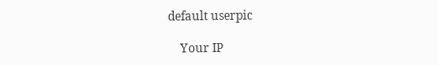default userpic

    Your IP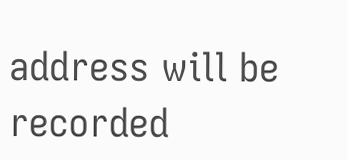address will be recorded